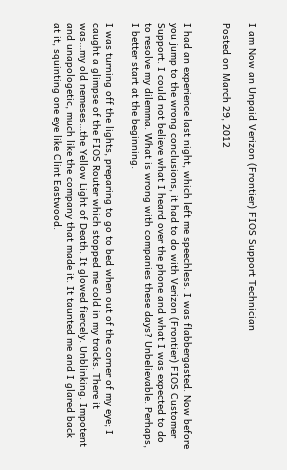I am Now an Unpaid Verizon (Frontier) FIOS Support Technician

Posted on March 29, 2012


I had an experience last night, which left me speechless. I was flabbergasted. Now before you jump to the wrong conclusions, it had to do with Verizon (Frontier) FIOS Customer Support. I could not believe what I heard over the phone and what I was expected to do to resolve my dilemma. What is wrong with companies these days? Unbelievable. Perhaps, I better start at the beginning.

I was turning off the lights, preparing to go to bed when out of the corner of my eye; I caught a glimpse of the FIOS Router which stopped me cold in my tracks. There it was…my old nemeses…the Yellow Light of Death. It glowed fiercely. Unblinking. Impotent and unapologetic, much like the company that made it. It taunted me and I glared back at it, squinting one eye like Clint Eastwood.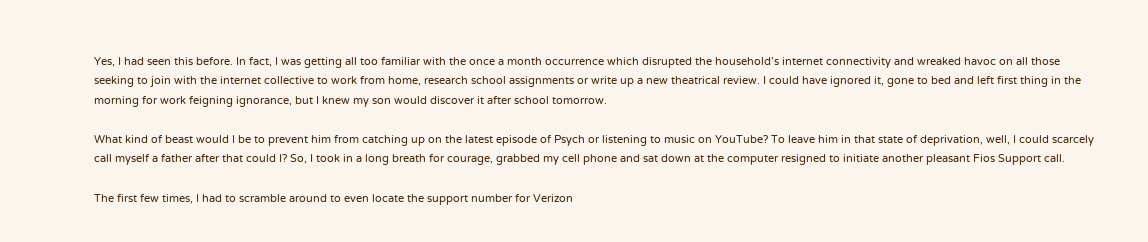Yes, I had seen this before. In fact, I was getting all too familiar with the once a month occurrence which disrupted the household’s internet connectivity and wreaked havoc on all those seeking to join with the internet collective to work from home, research school assignments or write up a new theatrical review. I could have ignored it, gone to bed and left first thing in the morning for work feigning ignorance, but I knew my son would discover it after school tomorrow.

What kind of beast would I be to prevent him from catching up on the latest episode of Psych or listening to music on YouTube? To leave him in that state of deprivation, well, I could scarcely call myself a father after that could I? So, I took in a long breath for courage, grabbed my cell phone and sat down at the computer resigned to initiate another pleasant Fios Support call.

The first few times, I had to scramble around to even locate the support number for Verizon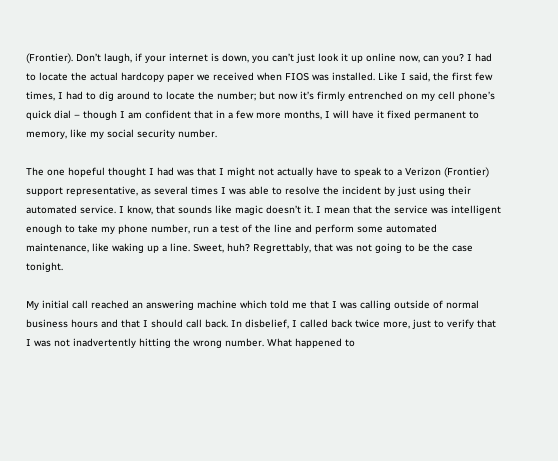(Frontier). Don’t laugh, if your internet is down, you can’t just look it up online now, can you? I had to locate the actual hardcopy paper we received when FIOS was installed. Like I said, the first few times, I had to dig around to locate the number; but now it’s firmly entrenched on my cell phone’s quick dial – though I am confident that in a few more months, I will have it fixed permanent to memory, like my social security number.

The one hopeful thought I had was that I might not actually have to speak to a Verizon (Frontier) support representative, as several times I was able to resolve the incident by just using their automated service. I know, that sounds like magic doesn’t it. I mean that the service was intelligent enough to take my phone number, run a test of the line and perform some automated maintenance, like waking up a line. Sweet, huh? Regrettably, that was not going to be the case tonight.

My initial call reached an answering machine which told me that I was calling outside of normal business hours and that I should call back. In disbelief, I called back twice more, just to verify that I was not inadvertently hitting the wrong number. What happened to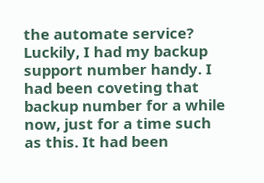the automate service? Luckily, I had my backup support number handy. I had been coveting that backup number for a while now, just for a time such as this. It had been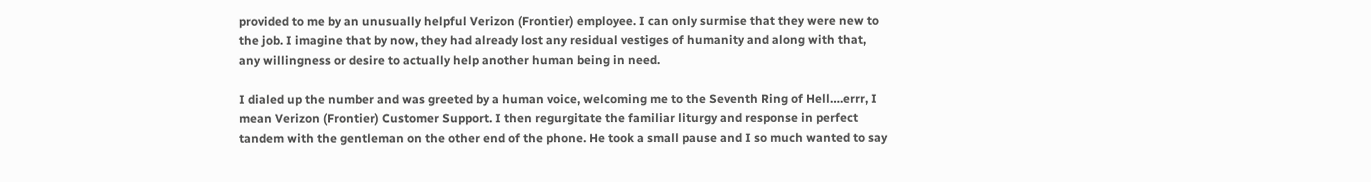provided to me by an unusually helpful Verizon (Frontier) employee. I can only surmise that they were new to the job. I imagine that by now, they had already lost any residual vestiges of humanity and along with that, any willingness or desire to actually help another human being in need.

I dialed up the number and was greeted by a human voice, welcoming me to the Seventh Ring of Hell….errr, I mean Verizon (Frontier) Customer Support. I then regurgitate the familiar liturgy and response in perfect tandem with the gentleman on the other end of the phone. He took a small pause and I so much wanted to say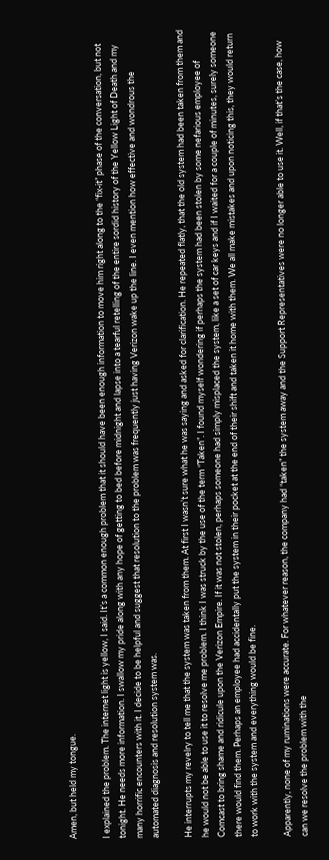Amen, but held my tongue.

I explained the problem. The internet light is yellow, I said. It’s a common enough problem that it should have been enough information to move him right along to the “fix-it” phase of the conversation, but not tonight. He needs more information. I swallow my pride along with any hope of getting to bed before midnight and lapse into a tearful retelling of the entire sordid history of the Yellow Light of Death and my many horrific encounters with it. I decide to be helpful and suggest that resolution to the problem was frequently just having Verizon wake up the line. I even mention how effective and wondrous the automated diagnosis and resolution system was.

He interrupts my revelry to tell me that the system was taken from them. At first I wasn’t sure what he was saying and asked for clarification. He repeated flatly, that the old system had been taken from them and he would not be able to use it to resolve me problem. I think I was struck by the use of the term “Taken”. I found myself wondering if perhaps the system had been stolen by some nefarious employee of Comcast to bring shame and ridicule upon the Verizon Empire. If it was not stolen, perhaps someone had simply misplaced the system, like a set of car keys and if I waited for a couple of minutes, surely someone there would find them. Perhaps an employee had accidentally put the system in their pocket at the end of their shift and taken it home with them. We all make mistakes and upon noticing this, they would return to work with the system and everything would be fine.

Apparently, none of my ruminations were accurate. For whatever reason, the company had “taken” the system away and the Support Representatives were no longer able to use it. Well, if that’s the case, how can we resolve the problem with the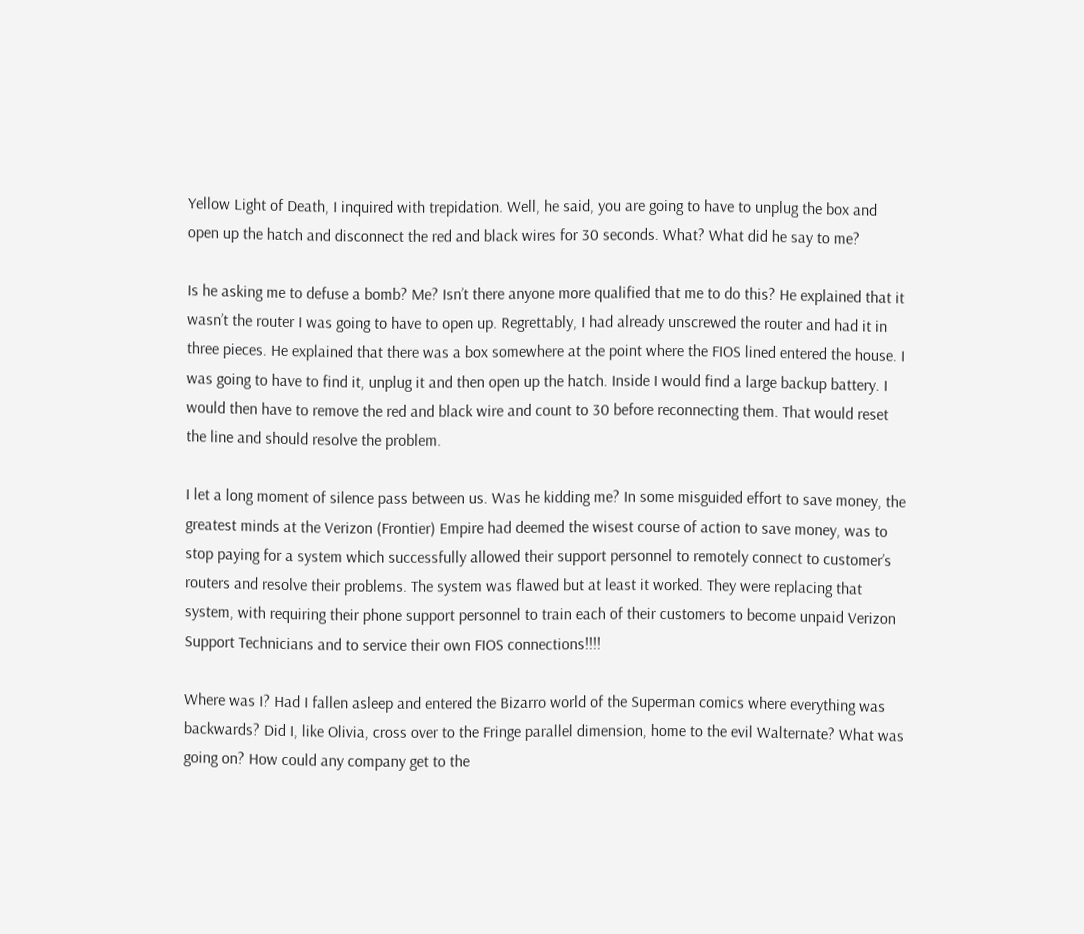Yellow Light of Death, I inquired with trepidation. Well, he said, you are going to have to unplug the box and open up the hatch and disconnect the red and black wires for 30 seconds. What? What did he say to me?

Is he asking me to defuse a bomb? Me? Isn’t there anyone more qualified that me to do this? He explained that it wasn’t the router I was going to have to open up. Regrettably, I had already unscrewed the router and had it in three pieces. He explained that there was a box somewhere at the point where the FIOS lined entered the house. I was going to have to find it, unplug it and then open up the hatch. Inside I would find a large backup battery. I would then have to remove the red and black wire and count to 30 before reconnecting them. That would reset the line and should resolve the problem.

I let a long moment of silence pass between us. Was he kidding me? In some misguided effort to save money, the greatest minds at the Verizon (Frontier) Empire had deemed the wisest course of action to save money, was to stop paying for a system which successfully allowed their support personnel to remotely connect to customer’s routers and resolve their problems. The system was flawed but at least it worked. They were replacing that system, with requiring their phone support personnel to train each of their customers to become unpaid Verizon Support Technicians and to service their own FIOS connections!!!!

Where was I? Had I fallen asleep and entered the Bizarro world of the Superman comics where everything was backwards? Did I, like Olivia, cross over to the Fringe parallel dimension, home to the evil Walternate? What was going on? How could any company get to the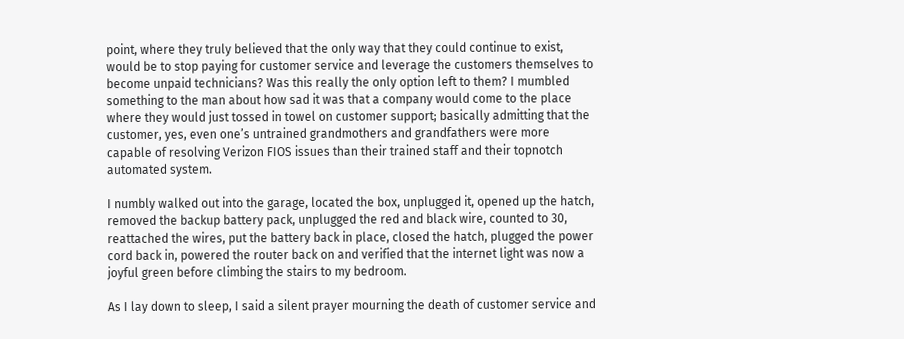point, where they truly believed that the only way that they could continue to exist, would be to stop paying for customer service and leverage the customers themselves to become unpaid technicians? Was this really the only option left to them? I mumbled something to the man about how sad it was that a company would come to the place where they would just tossed in towel on customer support; basically admitting that the customer, yes, even one’s untrained grandmothers and grandfathers were more capable of resolving Verizon FIOS issues than their trained staff and their topnotch automated system.

I numbly walked out into the garage, located the box, unplugged it, opened up the hatch, removed the backup battery pack, unplugged the red and black wire, counted to 30, reattached the wires, put the battery back in place, closed the hatch, plugged the power cord back in, powered the router back on and verified that the internet light was now a joyful green before climbing the stairs to my bedroom.

As I lay down to sleep, I said a silent prayer mourning the death of customer service and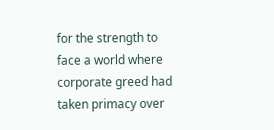for the strength to face a world where corporate greed had taken primacy over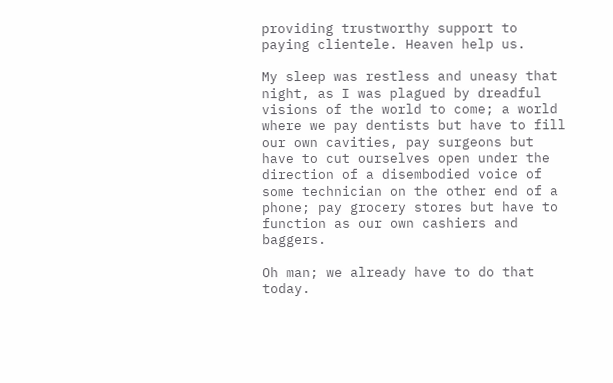providing trustworthy support to paying clientele. Heaven help us.

My sleep was restless and uneasy that night, as I was plagued by dreadful visions of the world to come; a world where we pay dentists but have to fill our own cavities, pay surgeons but have to cut ourselves open under the direction of a disembodied voice of some technician on the other end of a phone; pay grocery stores but have to function as our own cashiers and baggers.

Oh man; we already have to do that today.